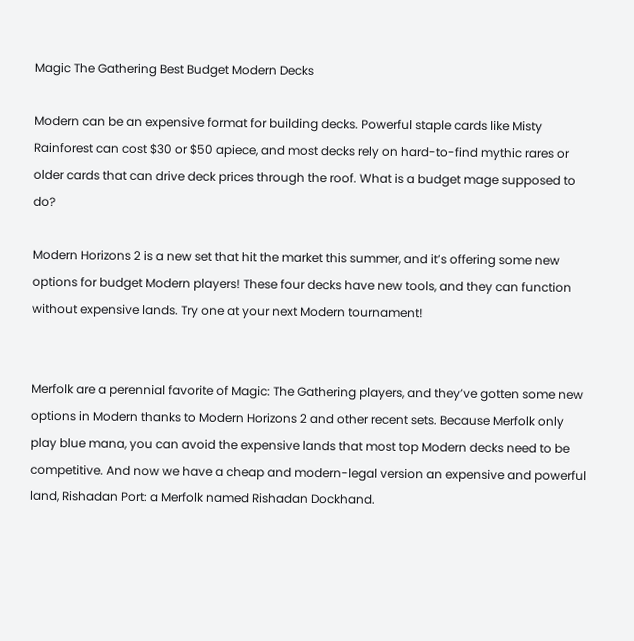Magic The Gathering Best Budget Modern Decks

Modern can be an expensive format for building decks. Powerful staple cards like Misty Rainforest can cost $30 or $50 apiece, and most decks rely on hard-to-find mythic rares or older cards that can drive deck prices through the roof. What is a budget mage supposed to do?

Modern Horizons 2 is a new set that hit the market this summer, and it’s offering some new options for budget Modern players! These four decks have new tools, and they can function without expensive lands. Try one at your next Modern tournament!


Merfolk are a perennial favorite of Magic: The Gathering players, and they’ve gotten some new options in Modern thanks to Modern Horizons 2 and other recent sets. Because Merfolk only play blue mana, you can avoid the expensive lands that most top Modern decks need to be competitive. And now we have a cheap and modern-legal version an expensive and powerful land, Rishadan Port: a Merfolk named Rishadan Dockhand.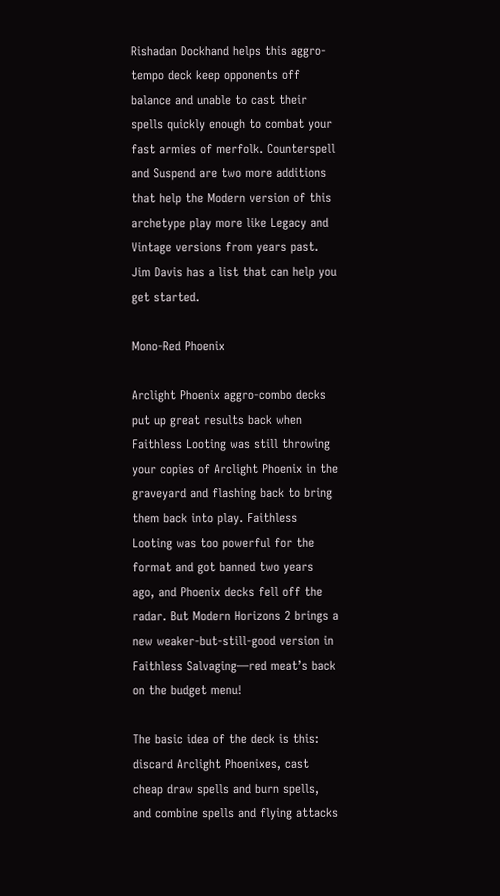Rishadan Dockhand helps this aggro-tempo deck keep opponents off balance and unable to cast their spells quickly enough to combat your fast armies of merfolk. Counterspell and Suspend are two more additions that help the Modern version of this archetype play more like Legacy and Vintage versions from years past. Jim Davis has a list that can help you get started.

Mono-Red Phoenix

Arclight Phoenix aggro-combo decks put up great results back when Faithless Looting was still throwing your copies of Arclight Phoenix in the graveyard and flashing back to bring them back into play. Faithless Looting was too powerful for the format and got banned two years ago, and Phoenix decks fell off the radar. But Modern Horizons 2 brings a new weaker-but-still-good version in Faithless Salvaging—red meat’s back on the budget menu!

The basic idea of the deck is this: discard Arclight Phoenixes, cast cheap draw spells and burn spells, and combine spells and flying attacks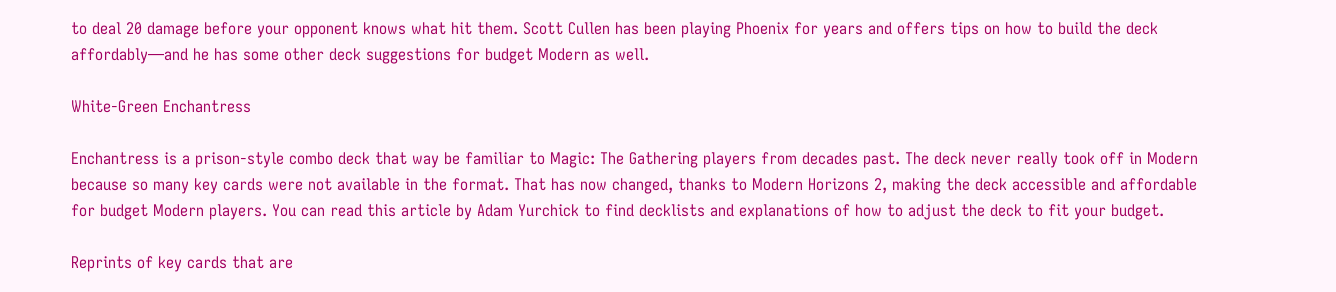to deal 20 damage before your opponent knows what hit them. Scott Cullen has been playing Phoenix for years and offers tips on how to build the deck affordably—and he has some other deck suggestions for budget Modern as well.

White-Green Enchantress

Enchantress is a prison-style combo deck that way be familiar to Magic: The Gathering players from decades past. The deck never really took off in Modern because so many key cards were not available in the format. That has now changed, thanks to Modern Horizons 2, making the deck accessible and affordable for budget Modern players. You can read this article by Adam Yurchick to find decklists and explanations of how to adjust the deck to fit your budget.

Reprints of key cards that are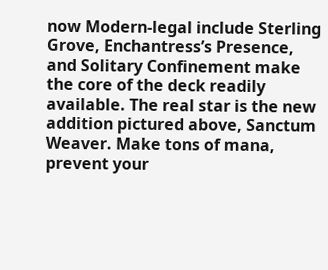now Modern-legal include Sterling Grove, Enchantress’s Presence, and Solitary Confinement make the core of the deck readily available. The real star is the new addition pictured above, Sanctum Weaver. Make tons of mana, prevent your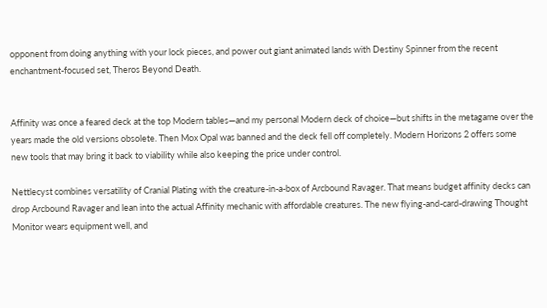opponent from doing anything with your lock pieces, and power out giant animated lands with Destiny Spinner from the recent enchantment-focused set, Theros Beyond Death.


Affinity was once a feared deck at the top Modern tables—and my personal Modern deck of choice—but shifts in the metagame over the years made the old versions obsolete. Then Mox Opal was banned and the deck fell off completely. Modern Horizons 2 offers some new tools that may bring it back to viability while also keeping the price under control.

Nettlecyst combines versatility of Cranial Plating with the creature-in-a-box of Arcbound Ravager. That means budget affinity decks can drop Arcbound Ravager and lean into the actual Affinity mechanic with affordable creatures. The new flying-and-card-drawing Thought Monitor wears equipment well, and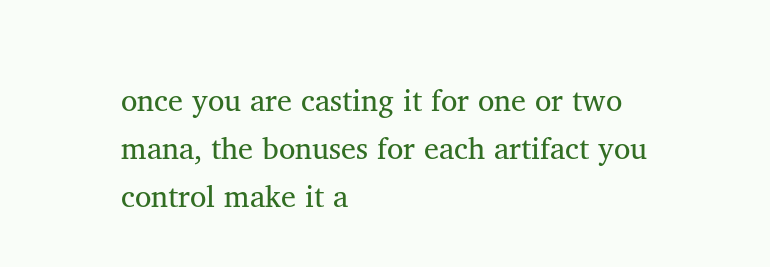once you are casting it for one or two mana, the bonuses for each artifact you control make it a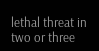lethal threat in two or three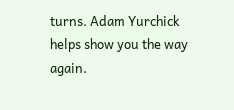turns. Adam Yurchick helps show you the way again.